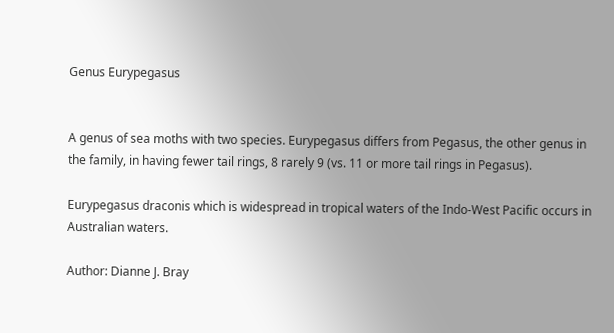Genus Eurypegasus


A genus of sea moths with two species. Eurypegasus differs from Pegasus, the other genus in the family, in having fewer tail rings, 8 rarely 9 (vs. 11 or more tail rings in Pegasus).

Eurypegasus draconis which is widespread in tropical waters of the Indo-West Pacific occurs in Australian waters.

Author: Dianne J. Bray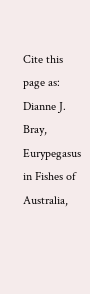Cite this page as:
Dianne J. Bray, Eurypegasus in Fishes of Australia,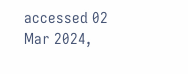accessed 02 Mar 2024,